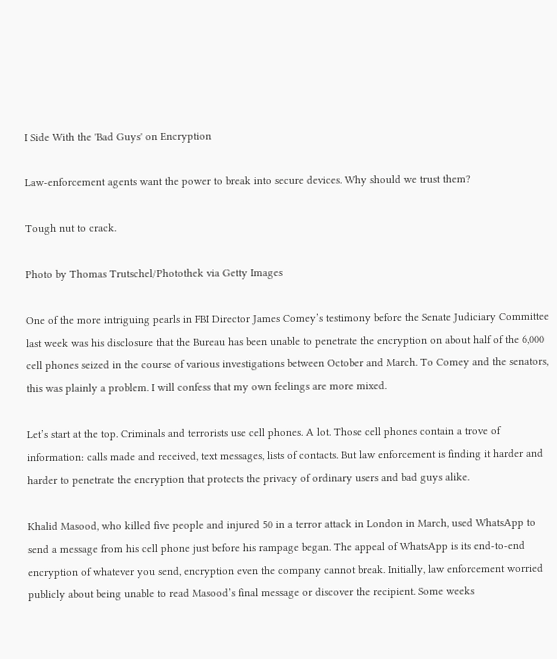I Side With the 'Bad Guys' on Encryption

Law-enforcement agents want the power to break into secure devices. Why should we trust them?

Tough nut to crack.

Photo by Thomas Trutschel/Photothek via Getty Images

One of the more intriguing pearls in FBI Director James Comey’s testimony before the Senate Judiciary Committee last week was his disclosure that the Bureau has been unable to penetrate the encryption on about half of the 6,000 cell phones seized in the course of various investigations between October and March. To Comey and the senators, this was plainly a problem. I will confess that my own feelings are more mixed.

Let’s start at the top. Criminals and terrorists use cell phones. A lot. Those cell phones contain a trove of information: calls made and received, text messages, lists of contacts. But law enforcement is finding it harder and harder to penetrate the encryption that protects the privacy of ordinary users and bad guys alike.

Khalid Masood, who killed five people and injured 50 in a terror attack in London in March, used WhatsApp to send a message from his cell phone just before his rampage began. The appeal of WhatsApp is its end-to-end encryption of whatever you send, encryption even the company cannot break. Initially, law enforcement worried publicly about being unable to read Masood’s final message or discover the recipient. Some weeks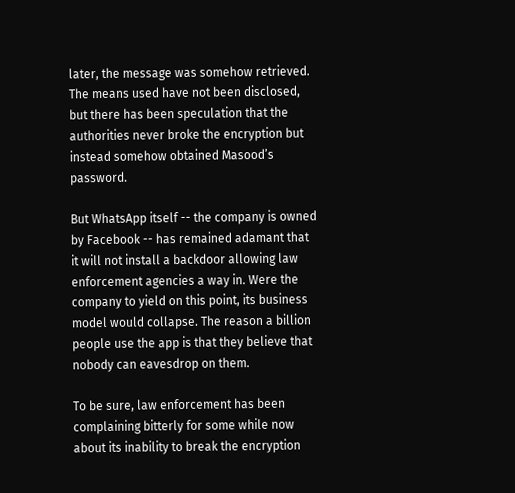later, the message was somehow retrieved. The means used have not been disclosed, but there has been speculation that the authorities never broke the encryption but instead somehow obtained Masood’s password.

But WhatsApp itself -- the company is owned by Facebook -- has remained adamant that it will not install a backdoor allowing law enforcement agencies a way in. Were the company to yield on this point, its business model would collapse. The reason a billion people use the app is that they believe that nobody can eavesdrop on them.

To be sure, law enforcement has been complaining bitterly for some while now about its inability to break the encryption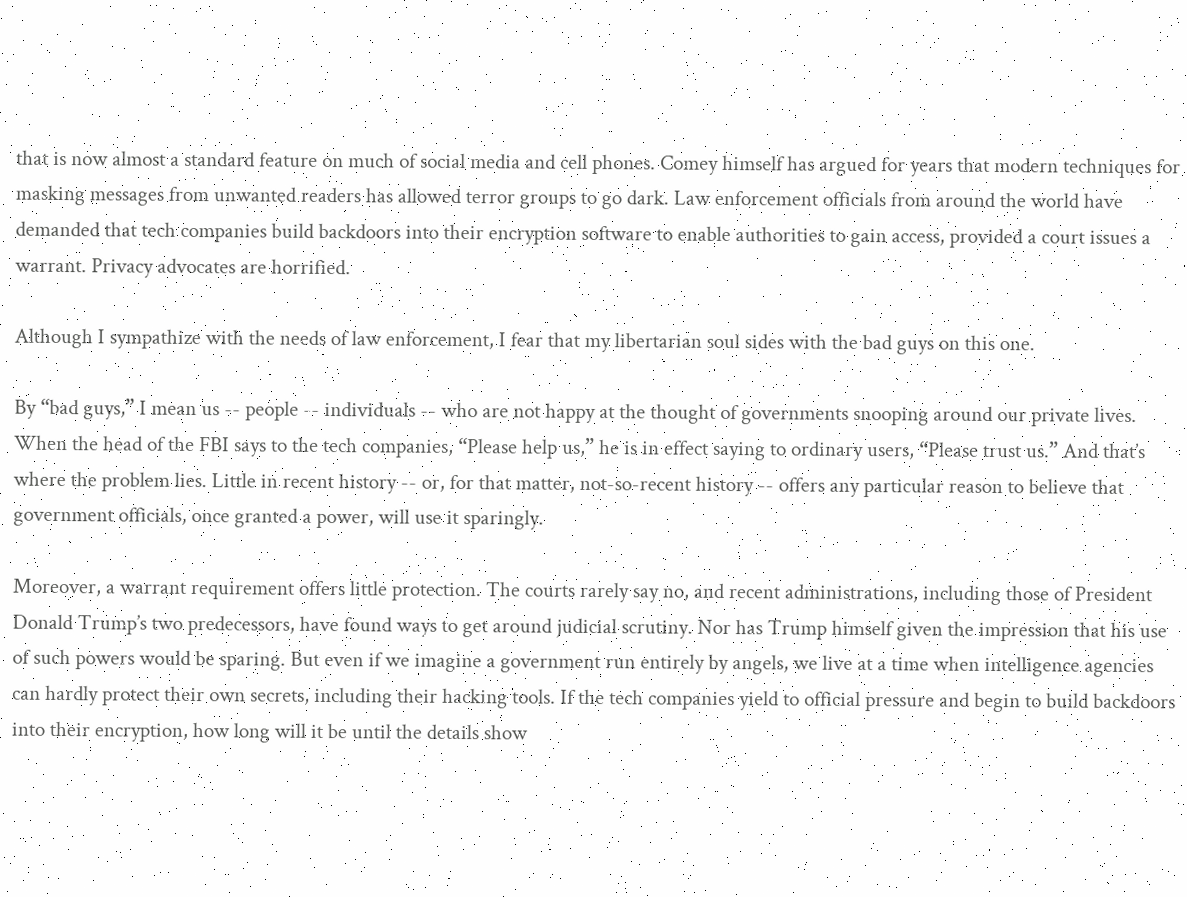that is now almost a standard feature on much of social media and cell phones. Comey himself has argued for years that modern techniques for masking messages from unwanted readers has allowed terror groups to go dark. Law enforcement officials from around the world have demanded that tech companies build backdoors into their encryption software to enable authorities to gain access, provided a court issues a warrant. Privacy advocates are horrified.

Although I sympathize with the needs of law enforcement, I fear that my libertarian soul sides with the bad guys on this one.

By “bad guys,” I mean us -- people -- individuals -- who are not happy at the thought of governments snooping around our private lives. When the head of the FBI says to the tech companies, “Please help us,” he is in effect saying to ordinary users, “Please trust us.” And that’s where the problem lies. Little in recent history -- or, for that matter, not-so-recent history -- offers any particular reason to believe that government officials, once granted a power, will use it sparingly.

Moreover, a warrant requirement offers little protection. The courts rarely say no, and recent administrations, including those of President Donald Trump’s two predecessors, have found ways to get around judicial scrutiny. Nor has Trump himself given the impression that his use of such powers would be sparing. But even if we imagine a government run entirely by angels, we live at a time when intelligence agencies can hardly protect their own secrets, including their hacking tools. If the tech companies yield to official pressure and begin to build backdoors into their encryption, how long will it be until the details show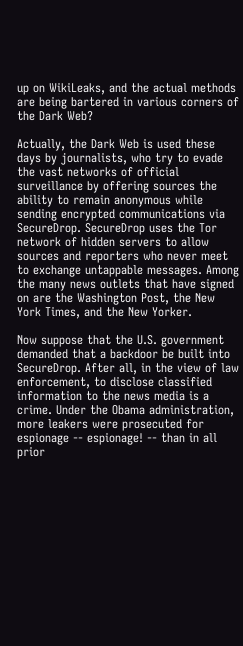up on WikiLeaks, and the actual methods are being bartered in various corners of the Dark Web?

Actually, the Dark Web is used these days by journalists, who try to evade the vast networks of official surveillance by offering sources the ability to remain anonymous while sending encrypted communications via SecureDrop. SecureDrop uses the Tor network of hidden servers to allow sources and reporters who never meet to exchange untappable messages. Among the many news outlets that have signed on are the Washington Post, the New York Times, and the New Yorker.

Now suppose that the U.S. government demanded that a backdoor be built into SecureDrop. After all, in the view of law enforcement, to disclose classified information to the news media is a crime. Under the Obama administration, more leakers were prosecuted for espionage -- espionage! -- than in all prior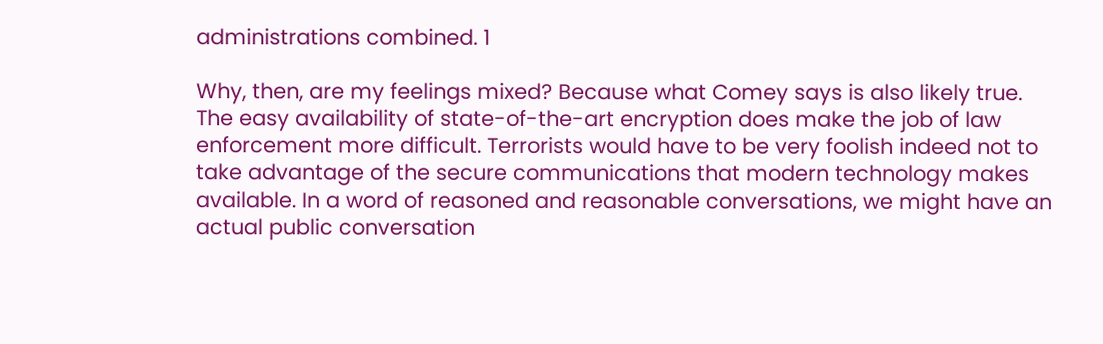administrations combined. 1

Why, then, are my feelings mixed? Because what Comey says is also likely true. The easy availability of state-of-the-art encryption does make the job of law enforcement more difficult. Terrorists would have to be very foolish indeed not to take advantage of the secure communications that modern technology makes available. In a word of reasoned and reasonable conversations, we might have an actual public conversation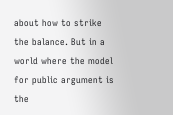about how to strike the balance. But in a world where the model for public argument is the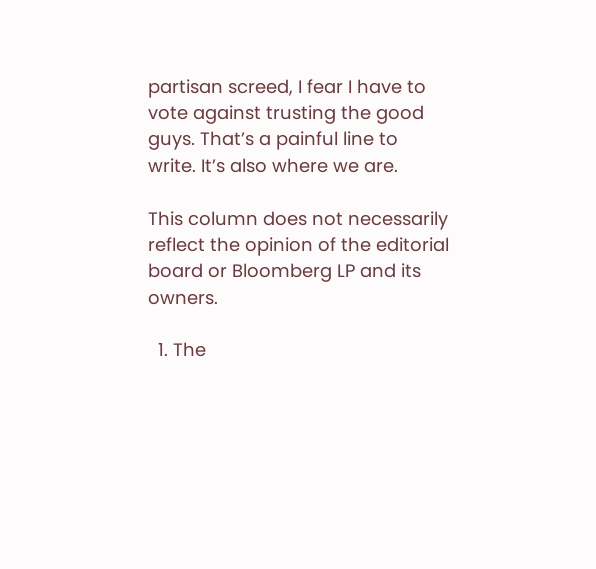partisan screed, I fear I have to vote against trusting the good guys. That’s a painful line to write. It’s also where we are.

This column does not necessarily reflect the opinion of the editorial board or Bloomberg LP and its owners.

  1. The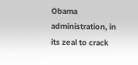Obama administration, in its zeal to crack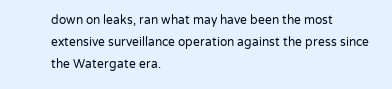down on leaks, ran what may have been the most extensive surveillance operation against the press since the Watergate era.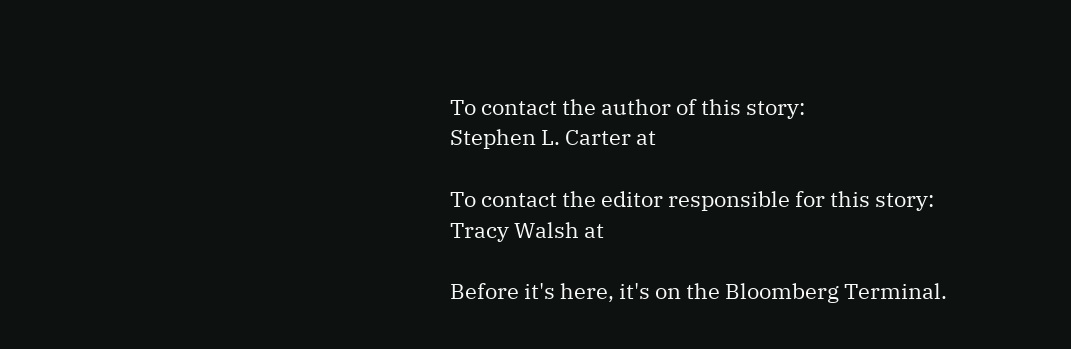To contact the author of this story:
Stephen L. Carter at

To contact the editor responsible for this story:
Tracy Walsh at

Before it's here, it's on the Bloomberg Terminal.